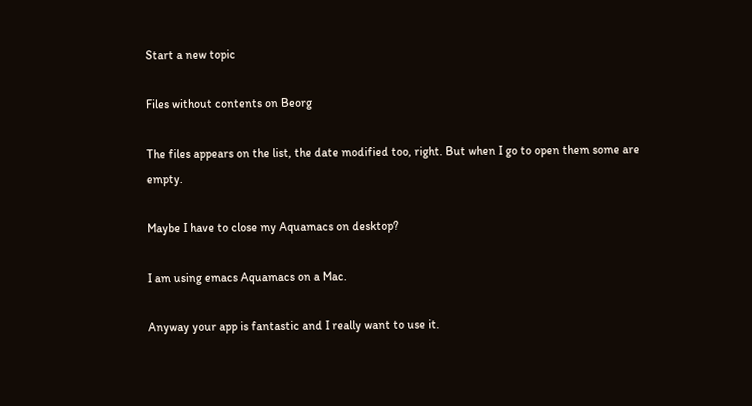Start a new topic

Files without contents on Beorg

The files appears on the list, the date modified too, right. But when I go to open them some are empty.

Maybe I have to close my Aquamacs on desktop?

I am using emacs Aquamacs on a Mac.

Anyway your app is fantastic and I really want to use it.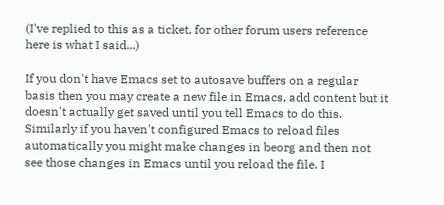(I've replied to this as a ticket, for other forum users reference here is what I said...)

If you don't have Emacs set to autosave buffers on a regular basis then you may create a new file in Emacs, add content but it doesn't actually get saved until you tell Emacs to do this. Similarly if you haven't configured Emacs to reload files automatically you might make changes in beorg and then not see those changes in Emacs until you reload the file. I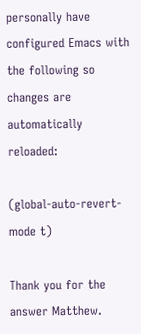personally have configured Emacs with the following so changes are automatically reloaded:

(global-auto-revert-mode t)

Thank you for the answer Matthew.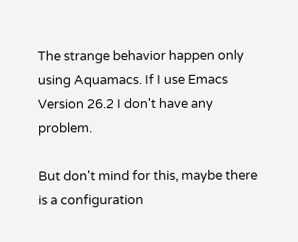The strange behavior happen only using Aquamacs. If I use Emacs Version 26.2 I don't have any problem.

But don't mind for this, maybe there is a configuration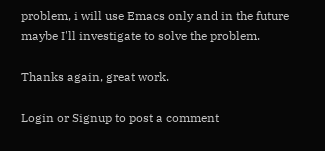problem, i will use Emacs only and in the future maybe I'll investigate to solve the problem.

Thanks again, great work.

Login or Signup to post a comment